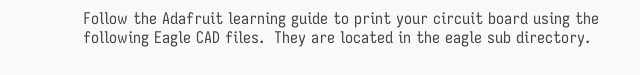Follow the Adafruit learning guide to print your circuit board using the following Eagle CAD files.  They are located in the eagle sub directory.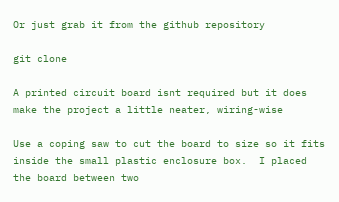Or just grab it from the github repository

git clone

A printed circuit board isnt required but it does make the project a little neater, wiring-wise

Use a coping saw to cut the board to size so it fits inside the small plastic enclosure box.  I placed the board between two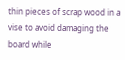thin pieces of scrap wood in a vise to avoid damaging the board while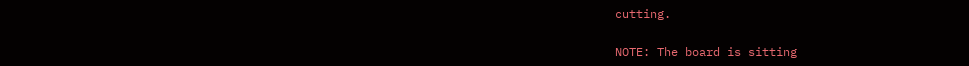cutting.

NOTE: The board is sitting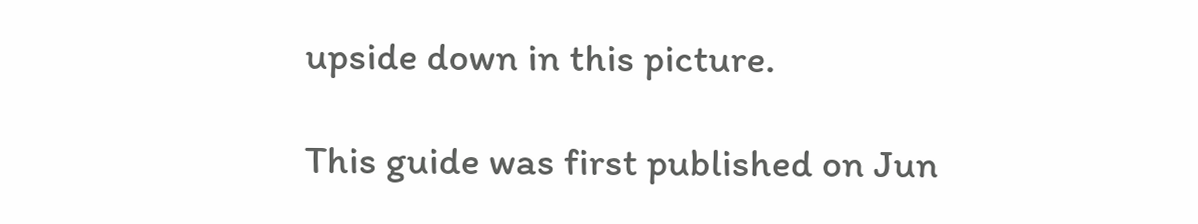upside down in this picture.

This guide was first published on Jun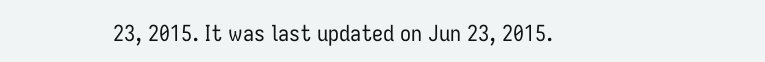23, 2015. It was last updated on Jun 23, 2015.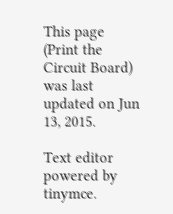This page (Print the Circuit Board) was last updated on Jun 13, 2015.

Text editor powered by tinymce.